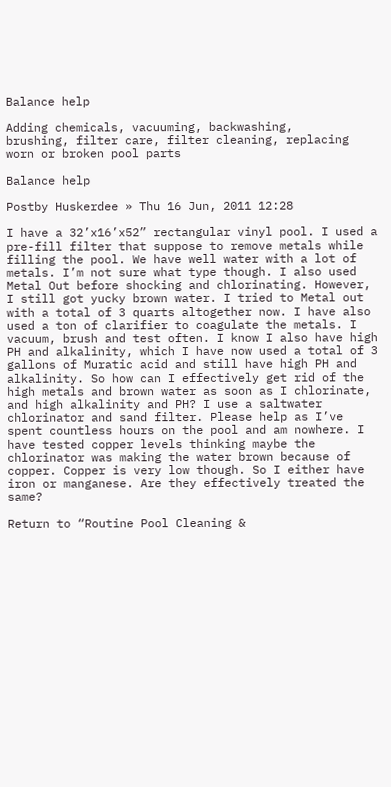Balance help

Adding chemicals, vacuuming, backwashing,
brushing, filter care, filter cleaning, replacing
worn or broken pool parts

Balance help

Postby Huskerdee » Thu 16 Jun, 2011 12:28

I have a 32’x16’x52” rectangular vinyl pool. I used a pre-fill filter that suppose to remove metals while filling the pool. We have well water with a lot of metals. I’m not sure what type though. I also used Metal Out before shocking and chlorinating. However, I still got yucky brown water. I tried to Metal out with a total of 3 quarts altogether now. I have also used a ton of clarifier to coagulate the metals. I vacuum, brush and test often. I know I also have high PH and alkalinity, which I have now used a total of 3 gallons of Muratic acid and still have high PH and alkalinity. So how can I effectively get rid of the high metals and brown water as soon as I chlorinate, and high alkalinity and PH? I use a saltwater chlorinator and sand filter. Please help as I’ve spent countless hours on the pool and am nowhere. I have tested copper levels thinking maybe the chlorinator was making the water brown because of copper. Copper is very low though. So I either have iron or manganese. Are they effectively treated the same?

Return to “Routine Pool Cleaning &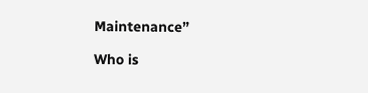Maintenance”

Who is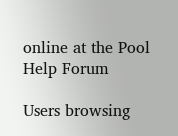online at the Pool Help Forum

Users browsing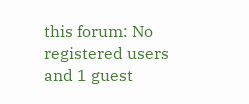this forum: No registered users and 1 guest